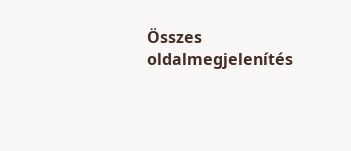Összes oldalmegjelenítés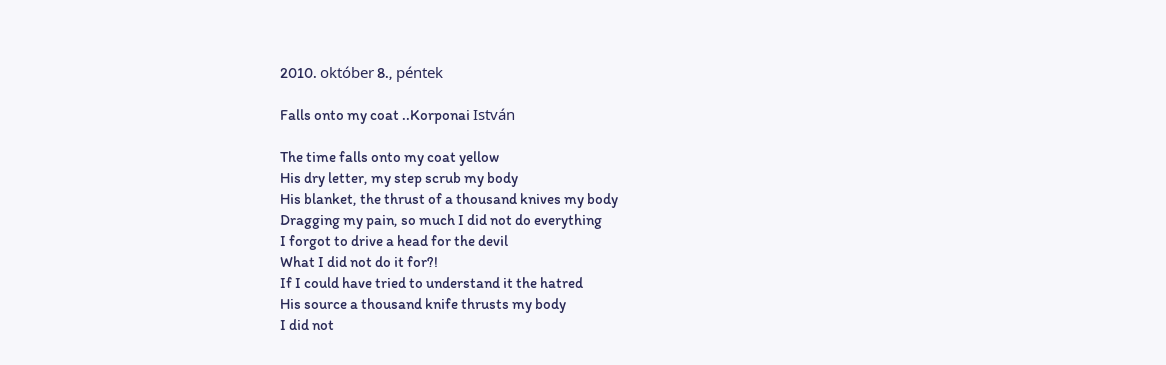2010. október 8., péntek

Falls onto my coat ..Korponai István

The time falls onto my coat yellow
His dry letter, my step scrub my body
His blanket, the thrust of a thousand knives my body
Dragging my pain, so much I did not do everything
I forgot to drive a head for the devil
What I did not do it for?!
If I could have tried to understand it the hatred
His source a thousand knife thrusts my body
I did not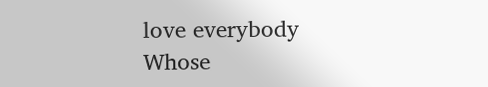love everybody
Whose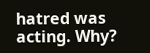hatred was acting. Why?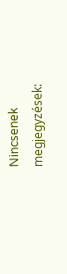Nincsenek megjegyzések: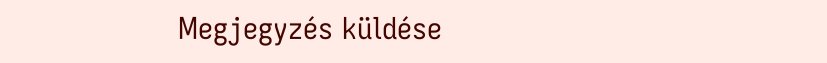Megjegyzés küldése